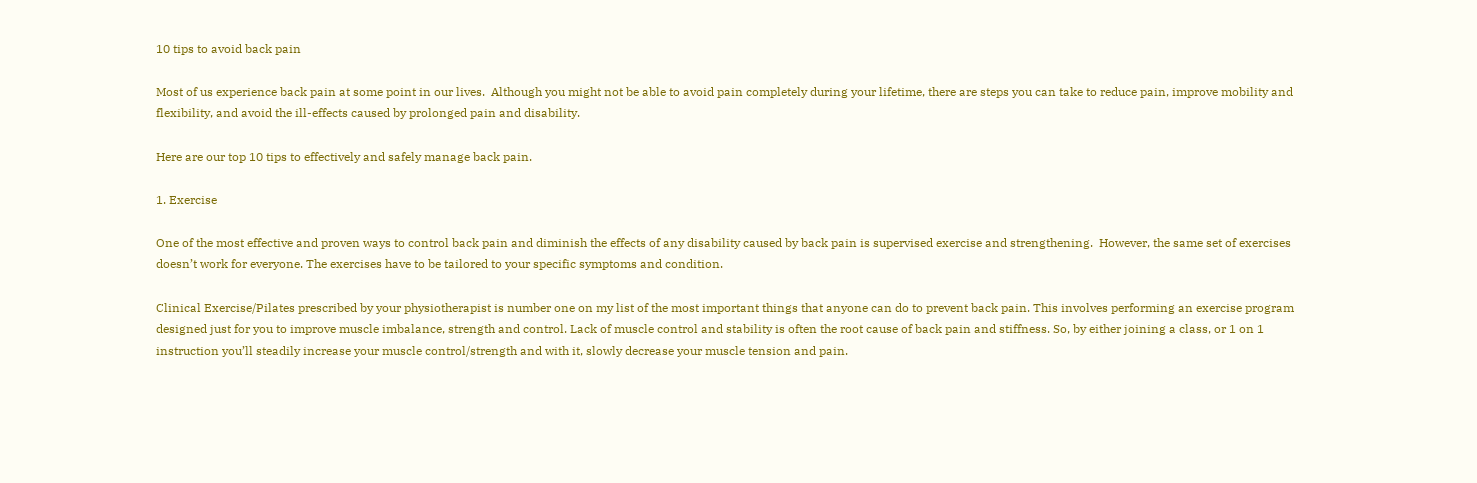10 tips to avoid back pain

Most of us experience back pain at some point in our lives.  Although you might not be able to avoid pain completely during your lifetime, there are steps you can take to reduce pain, improve mobility and flexibility, and avoid the ill-effects caused by prolonged pain and disability.

Here are our top 10 tips to effectively and safely manage back pain.

1. Exercise

One of the most effective and proven ways to control back pain and diminish the effects of any disability caused by back pain is supervised exercise and strengthening.  However, the same set of exercises doesn’t work for everyone. The exercises have to be tailored to your specific symptoms and condition.

Clinical Exercise/Pilates prescribed by your physiotherapist is number one on my list of the most important things that anyone can do to prevent back pain. This involves performing an exercise program designed just for you to improve muscle imbalance, strength and control. Lack of muscle control and stability is often the root cause of back pain and stiffness. So, by either joining a class, or 1 on 1 instruction you’ll steadily increase your muscle control/strength and with it, slowly decrease your muscle tension and pain.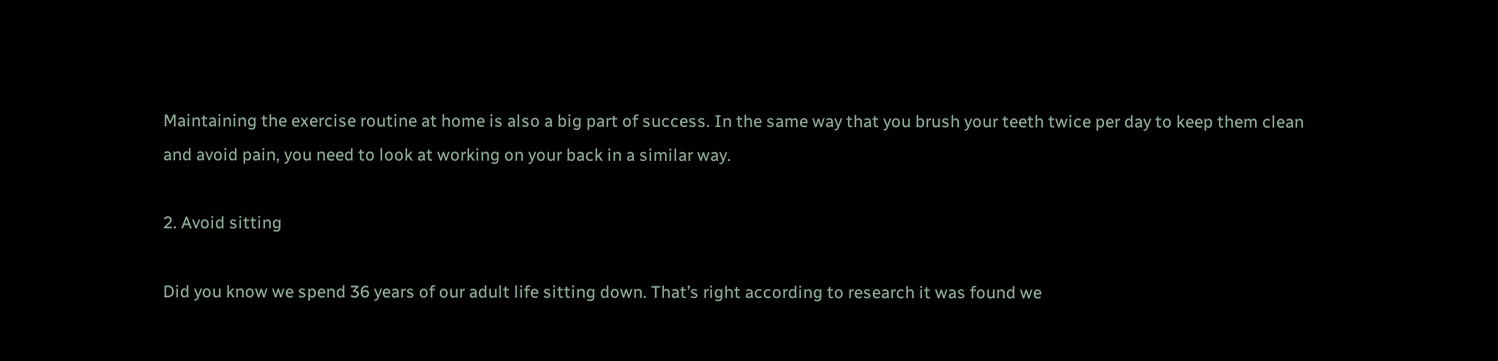Maintaining the exercise routine at home is also a big part of success. In the same way that you brush your teeth twice per day to keep them clean and avoid pain, you need to look at working on your back in a similar way.

2. Avoid sitting

Did you know we spend 36 years of our adult life sitting down. That’s right according to research it was found we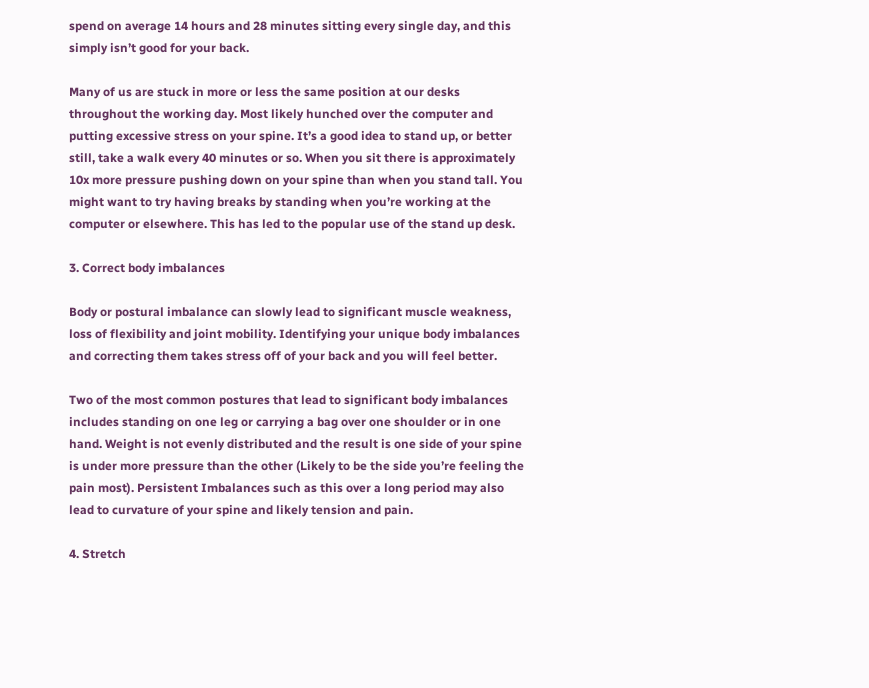spend on average 14 hours and 28 minutes sitting every single day, and this simply isn’t good for your back.

Many of us are stuck in more or less the same position at our desks throughout the working day. Most likely hunched over the computer and putting excessive stress on your spine. It’s a good idea to stand up, or better still, take a walk every 40 minutes or so. When you sit there is approximately 10x more pressure pushing down on your spine than when you stand tall. You might want to try having breaks by standing when you’re working at the computer or elsewhere. This has led to the popular use of the stand up desk.

3. Correct body imbalances

Body or postural imbalance can slowly lead to significant muscle weakness, loss of flexibility and joint mobility. Identifying your unique body imbalances and correcting them takes stress off of your back and you will feel better.

Two of the most common postures that lead to significant body imbalances includes standing on one leg or carrying a bag over one shoulder or in one hand. Weight is not evenly distributed and the result is one side of your spine is under more pressure than the other (Likely to be the side you’re feeling the pain most). Persistent Imbalances such as this over a long period may also lead to curvature of your spine and likely tension and pain.

4. Stretch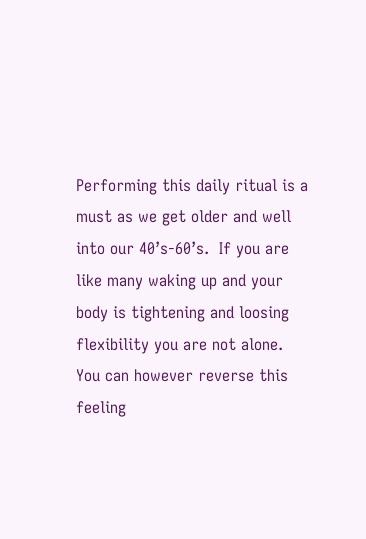Performing this daily ritual is a must as we get older and well into our 40’s-60’s.  If you are like many waking up and your body is tightening and loosing flexibility you are not alone. You can however reverse this feeling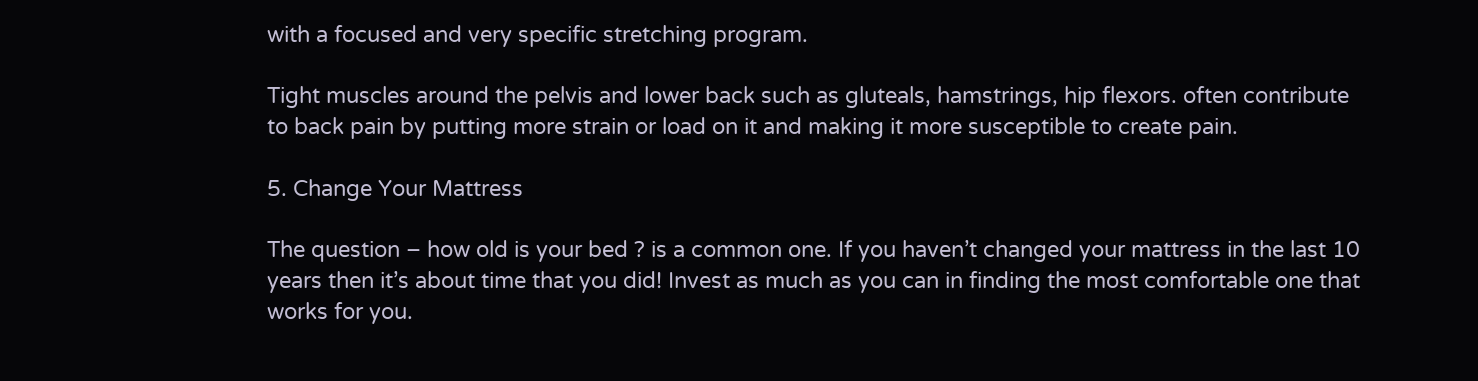with a focused and very specific stretching program.

Tight muscles around the pelvis and lower back such as gluteals, hamstrings, hip flexors. often contribute to back pain by putting more strain or load on it and making it more susceptible to create pain.

5. Change Your Mattress

The question – how old is your bed ? is a common one. If you haven’t changed your mattress in the last 10 years then it’s about time that you did! Invest as much as you can in finding the most comfortable one that works for you.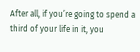After all, if you’re going to spend a third of your life in it, you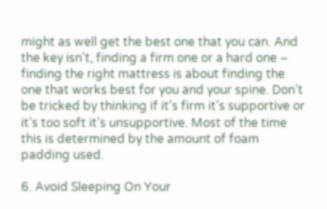might as well get the best one that you can. And the key isn’t, finding a firm one or a hard one – finding the right mattress is about finding the one that works best for you and your spine. Don’t be tricked by thinking if it’s firm it’s supportive or it’s too soft it’s unsupportive. Most of the time this is determined by the amount of foam padding used.

6. Avoid Sleeping On Your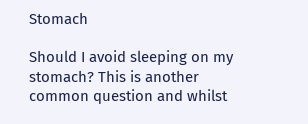Stomach

Should I avoid sleeping on my stomach? This is another common question and whilst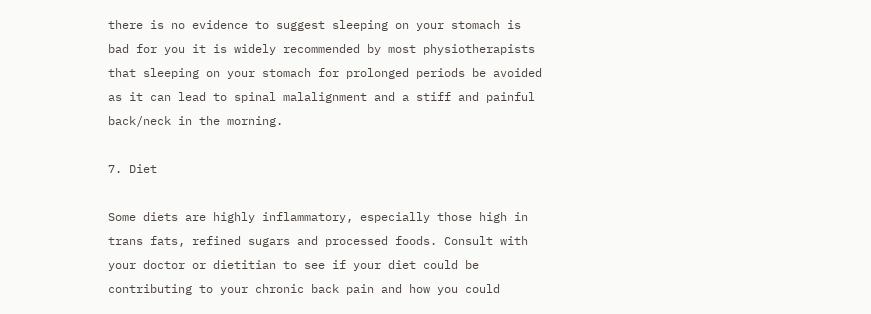there is no evidence to suggest sleeping on your stomach is bad for you it is widely recommended by most physiotherapists that sleeping on your stomach for prolonged periods be avoided as it can lead to spinal malalignment and a stiff and painful back/neck in the morning.

7. Diet

Some diets are highly inflammatory, especially those high in trans fats, refined sugars and processed foods. Consult with your doctor or dietitian to see if your diet could be contributing to your chronic back pain and how you could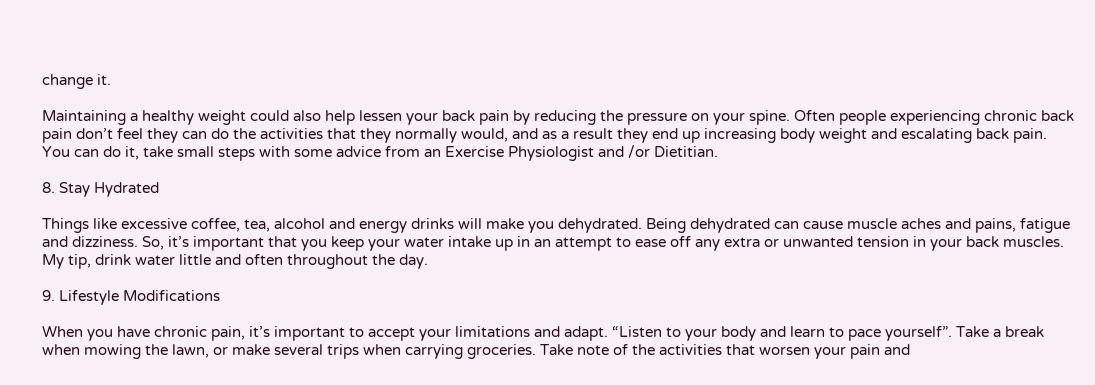change it.

Maintaining a healthy weight could also help lessen your back pain by reducing the pressure on your spine. Often people experiencing chronic back pain don’t feel they can do the activities that they normally would, and as a result they end up increasing body weight and escalating back pain. You can do it, take small steps with some advice from an Exercise Physiologist and /or Dietitian.

8. Stay Hydrated

Things like excessive coffee, tea, alcohol and energy drinks will make you dehydrated. Being dehydrated can cause muscle aches and pains, fatigue and dizziness. So, it’s important that you keep your water intake up in an attempt to ease off any extra or unwanted tension in your back muscles. My tip, drink water little and often throughout the day.

9. Lifestyle Modifications

When you have chronic pain, it’s important to accept your limitations and adapt. “Listen to your body and learn to pace yourself”. Take a break when mowing the lawn, or make several trips when carrying groceries. Take note of the activities that worsen your pain and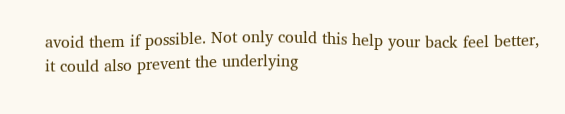avoid them if possible. Not only could this help your back feel better, it could also prevent the underlying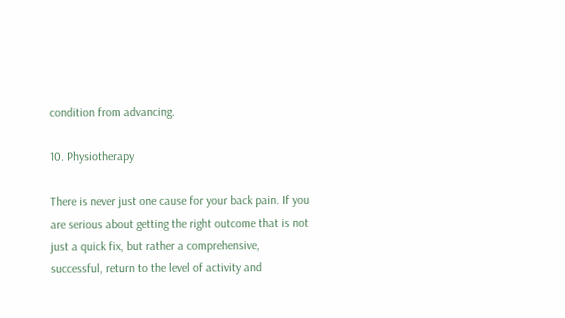condition from advancing.

10. Physiotherapy

There is never just one cause for your back pain. If you are serious about getting the right outcome that is not just a quick fix, but rather a comprehensive, successful, return to the level of activity and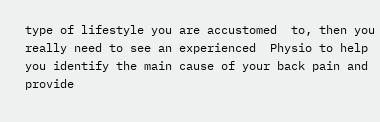type of lifestyle you are accustomed  to, then you really need to see an experienced  Physio to help you identify the main cause of your back pain and provide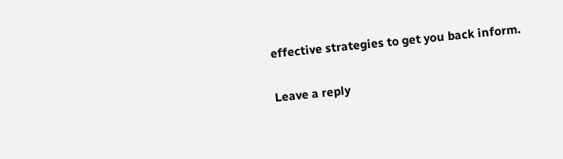effective strategies to get you back inform.

Leave a reply